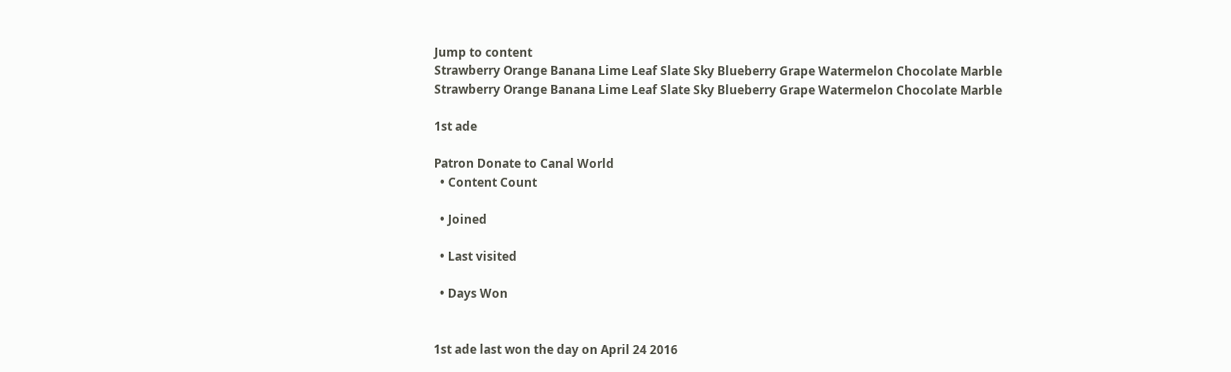Jump to content
Strawberry Orange Banana Lime Leaf Slate Sky Blueberry Grape Watermelon Chocolate Marble
Strawberry Orange Banana Lime Leaf Slate Sky Blueberry Grape Watermelon Chocolate Marble

1st ade

Patron Donate to Canal World
  • Content Count

  • Joined

  • Last visited

  • Days Won


1st ade last won the day on April 24 2016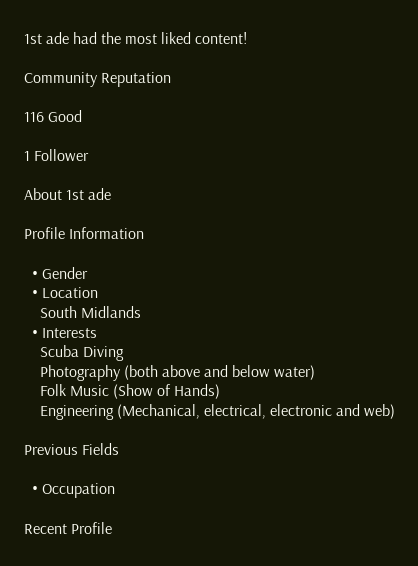1st ade had the most liked content!

Community Reputation

116 Good

1 Follower

About 1st ade

Profile Information

  • Gender
  • Location
    South Midlands
  • Interests
    Scuba Diving
    Photography (both above and below water)
    Folk Music (Show of Hands)
    Engineering (Mechanical, electrical, electronic and web)

Previous Fields

  • Occupation

Recent Profile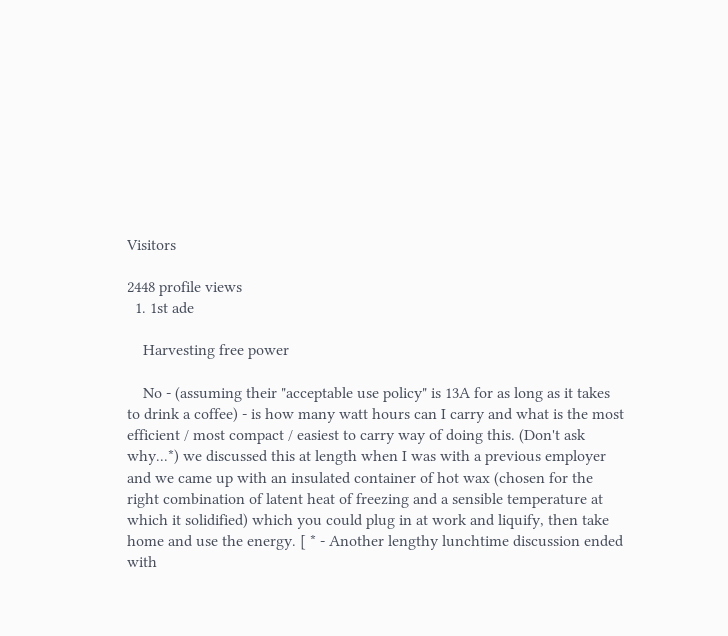Visitors

2448 profile views
  1. 1st ade

    Harvesting free power

    No - (assuming their "acceptable use policy" is 13A for as long as it takes to drink a coffee) - is how many watt hours can I carry and what is the most efficient / most compact / easiest to carry way of doing this. (Don't ask why...*) we discussed this at length when I was with a previous employer and we came up with an insulated container of hot wax (chosen for the right combination of latent heat of freezing and a sensible temperature at which it solidified) which you could plug in at work and liquify, then take home and use the energy. [ * - Another lengthy lunchtime discussion ended with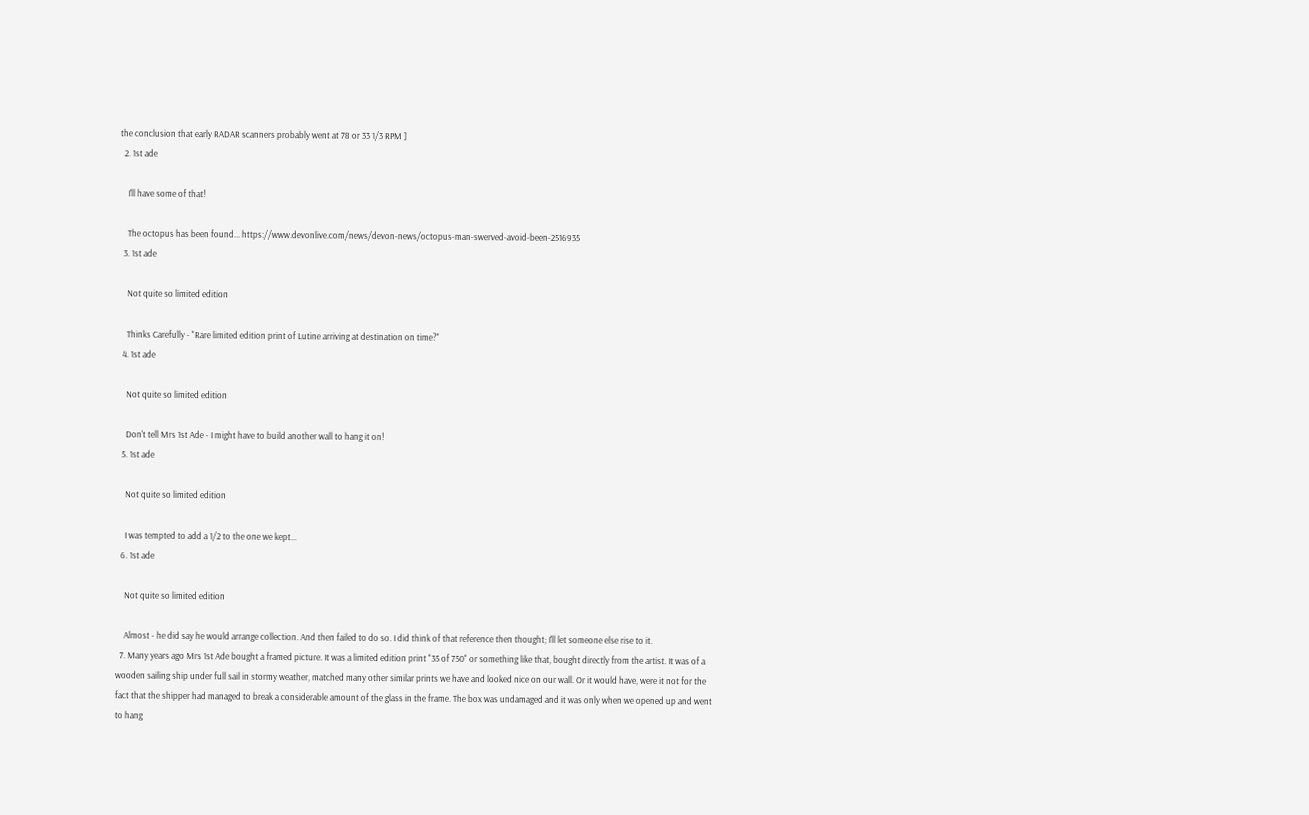the conclusion that early RADAR scanners probably went at 78 or 33 1/3 RPM ]
  2. 1st ade

    I'll have some of that!

    The octopus has been found... https://www.devonlive.com/news/devon-news/octopus-man-swerved-avoid-been-2516935
  3. 1st ade

    Not quite so limited edition

    Thinks Carefully - "Rare limited edition print of Lutine arriving at destination on time?"
  4. 1st ade

    Not quite so limited edition

    Don't tell Mrs 1st Ade - I might have to build another wall to hang it on!
  5. 1st ade

    Not quite so limited edition

    I was tempted to add a 1/2 to the one we kept...
  6. 1st ade

    Not quite so limited edition

    Almost - he did say he would arrange collection. And then failed to do so. I did think of that reference then thought; I'll let someone else rise to it.
  7. Many years ago Mrs 1st Ade bought a framed picture. It was a limited edition print "35 of 750" or something like that, bought directly from the artist. It was of a wooden sailing ship under full sail in stormy weather, matched many other similar prints we have and looked nice on our wall. Or it would have, were it not for the fact that the shipper had managed to break a considerable amount of the glass in the frame. The box was undamaged and it was only when we opened up and went to hang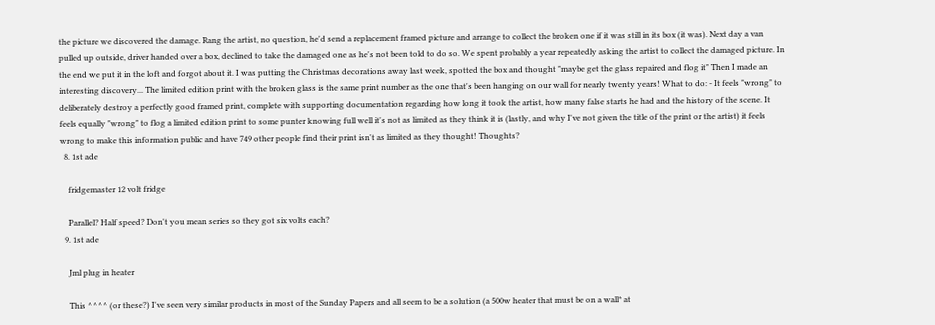the picture we discovered the damage. Rang the artist, no question, he'd send a replacement framed picture and arrange to collect the broken one if it was still in its box (it was). Next day a van pulled up outside, driver handed over a box, declined to take the damaged one as he's not been told to do so. We spent probably a year repeatedly asking the artist to collect the damaged picture. In the end we put it in the loft and forgot about it. I was putting the Christmas decorations away last week, spotted the box and thought "maybe get the glass repaired and flog it" Then I made an interesting discovery... The limited edition print with the broken glass is the same print number as the one that's been hanging on our wall for nearly twenty years! What to do: - It feels "wrong" to deliberately destroy a perfectly good framed print, complete with supporting documentation regarding how long it took the artist, how many false starts he had and the history of the scene. It feels equally "wrong" to flog a limited edition print to some punter knowing full well it's not as limited as they think it is (lastly, and why I've not given the title of the print or the artist) it feels wrong to make this information public and have 749 other people find their print isn't as limited as they thought! Thoughts?
  8. 1st ade

    fridgemaster 12 volt fridge

    Parallel? Half speed? Don't you mean series so they got six volts each?
  9. 1st ade

    Jml plug in heater

    This ^^^^ (or these?) I've seen very similar products in most of the Sunday Papers and all seem to be a solution (a 500w heater that must be on a wall* at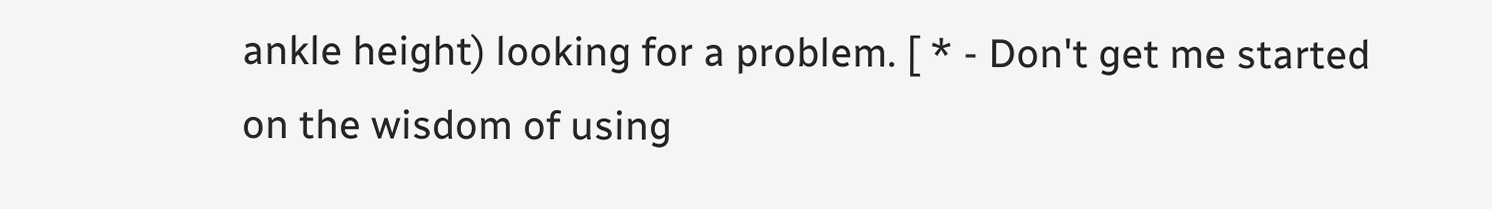ankle height) looking for a problem. [ * - Don't get me started on the wisdom of using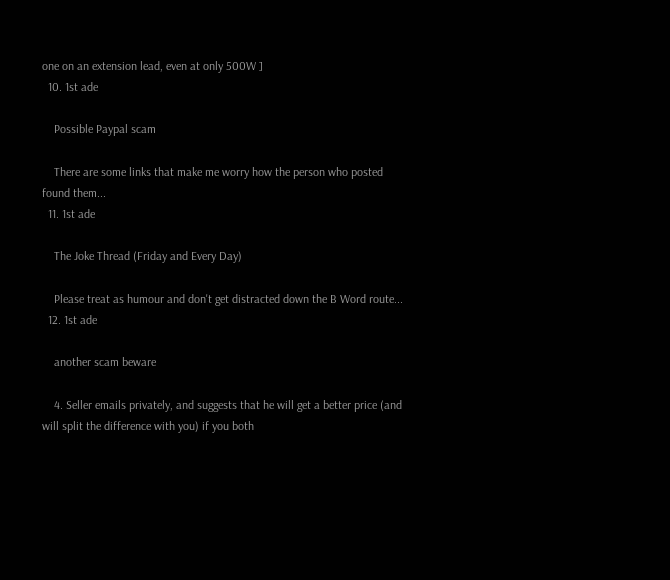one on an extension lead, even at only 500W ]
  10. 1st ade

    Possible Paypal scam

    There are some links that make me worry how the person who posted found them...
  11. 1st ade

    The Joke Thread (Friday and Every Day)

    Please treat as humour and don't get distracted down the B Word route...
  12. 1st ade

    another scam beware

    4. Seller emails privately, and suggests that he will get a better price (and will split the difference with you) if you both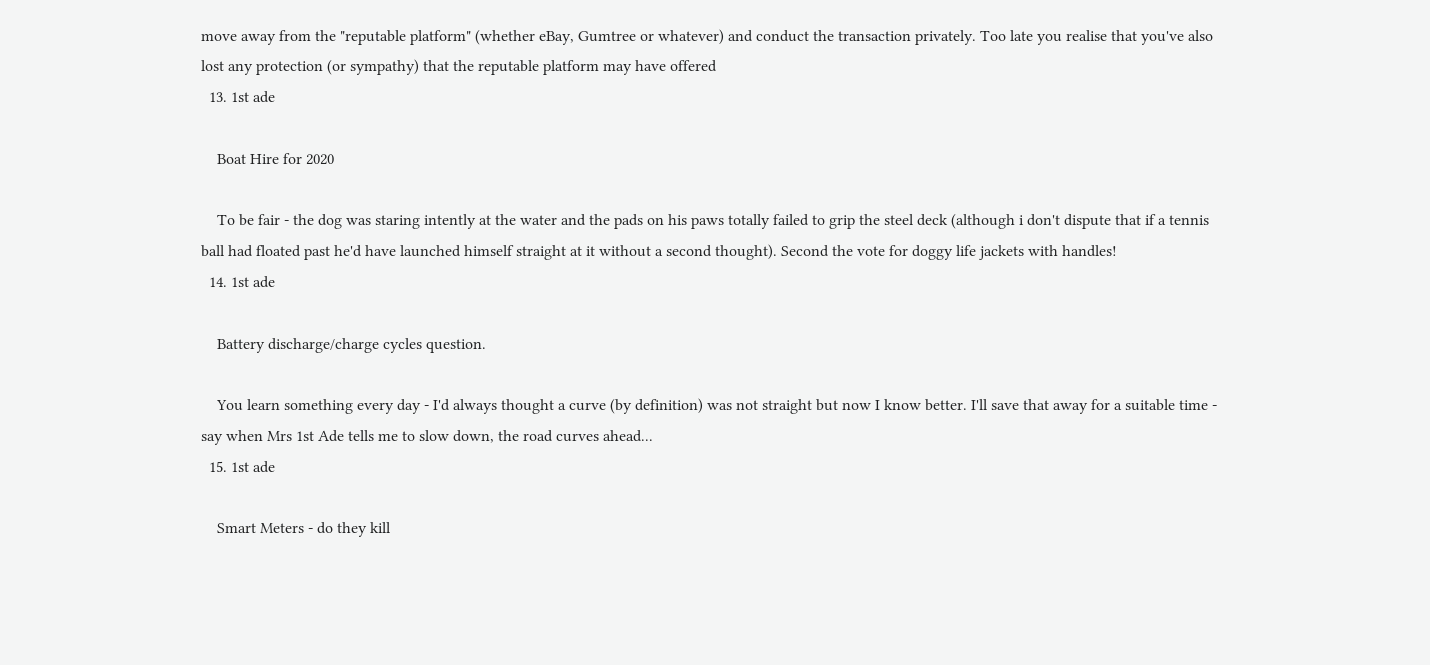move away from the "reputable platform" (whether eBay, Gumtree or whatever) and conduct the transaction privately. Too late you realise that you've also lost any protection (or sympathy) that the reputable platform may have offered
  13. 1st ade

    Boat Hire for 2020

    To be fair - the dog was staring intently at the water and the pads on his paws totally failed to grip the steel deck (although i don't dispute that if a tennis ball had floated past he'd have launched himself straight at it without a second thought). Second the vote for doggy life jackets with handles!
  14. 1st ade

    Battery discharge/charge cycles question.

    You learn something every day - I'd always thought a curve (by definition) was not straight but now I know better. I'll save that away for a suitable time - say when Mrs 1st Ade tells me to slow down, the road curves ahead...
  15. 1st ade

    Smart Meters - do they kill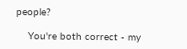people?

    You're both correct - my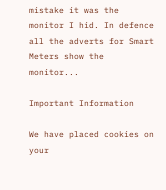mistake it was the monitor I hid. In defence all the adverts for Smart Meters show the monitor...

Important Information

We have placed cookies on your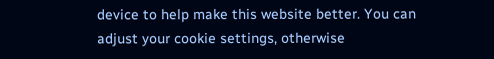device to help make this website better. You can adjust your cookie settings, otherwise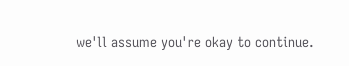we'll assume you're okay to continue.